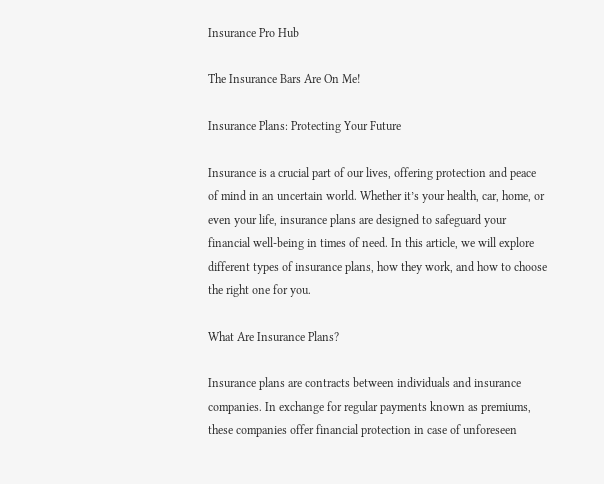Insurance Pro Hub

The Insurance Bars Are On Me!

Insurance Plans: Protecting Your Future

Insurance is a crucial part of our lives, offering protection and peace of mind in an uncertain world. Whether it’s your health, car, home, or even your life, insurance plans are designed to safeguard your financial well-being in times of need. In this article, we will explore different types of insurance plans, how they work, and how to choose the right one for you.

What Are Insurance Plans?

Insurance plans are contracts between individuals and insurance companies. In exchange for regular payments known as premiums, these companies offer financial protection in case of unforeseen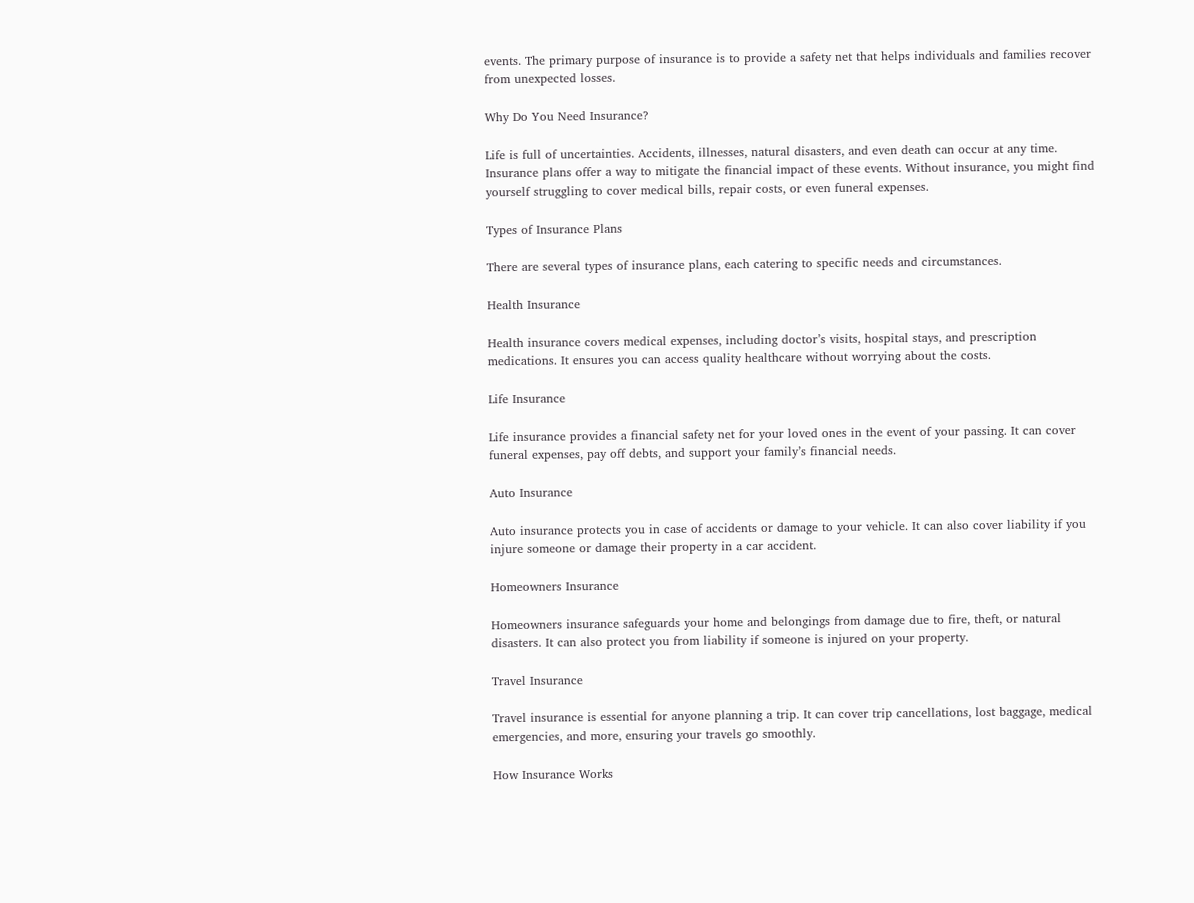events. The primary purpose of insurance is to provide a safety net that helps individuals and families recover from unexpected losses.

Why Do You Need Insurance?

Life is full of uncertainties. Accidents, illnesses, natural disasters, and even death can occur at any time. Insurance plans offer a way to mitigate the financial impact of these events. Without insurance, you might find yourself struggling to cover medical bills, repair costs, or even funeral expenses.

Types of Insurance Plans

There are several types of insurance plans, each catering to specific needs and circumstances.

Health Insurance

Health insurance covers medical expenses, including doctor’s visits, hospital stays, and prescription medications. It ensures you can access quality healthcare without worrying about the costs.

Life Insurance

Life insurance provides a financial safety net for your loved ones in the event of your passing. It can cover funeral expenses, pay off debts, and support your family’s financial needs.

Auto Insurance

Auto insurance protects you in case of accidents or damage to your vehicle. It can also cover liability if you injure someone or damage their property in a car accident.

Homeowners Insurance

Homeowners insurance safeguards your home and belongings from damage due to fire, theft, or natural disasters. It can also protect you from liability if someone is injured on your property.

Travel Insurance

Travel insurance is essential for anyone planning a trip. It can cover trip cancellations, lost baggage, medical emergencies, and more, ensuring your travels go smoothly.

How Insurance Works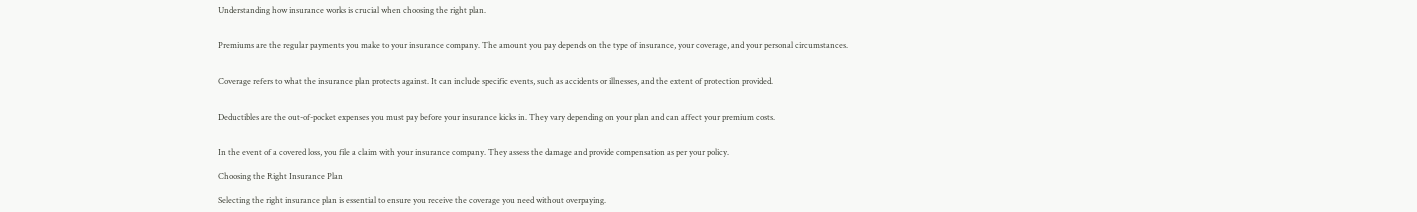Understanding how insurance works is crucial when choosing the right plan.


Premiums are the regular payments you make to your insurance company. The amount you pay depends on the type of insurance, your coverage, and your personal circumstances.


Coverage refers to what the insurance plan protects against. It can include specific events, such as accidents or illnesses, and the extent of protection provided.


Deductibles are the out-of-pocket expenses you must pay before your insurance kicks in. They vary depending on your plan and can affect your premium costs.


In the event of a covered loss, you file a claim with your insurance company. They assess the damage and provide compensation as per your policy.

Choosing the Right Insurance Plan

Selecting the right insurance plan is essential to ensure you receive the coverage you need without overpaying.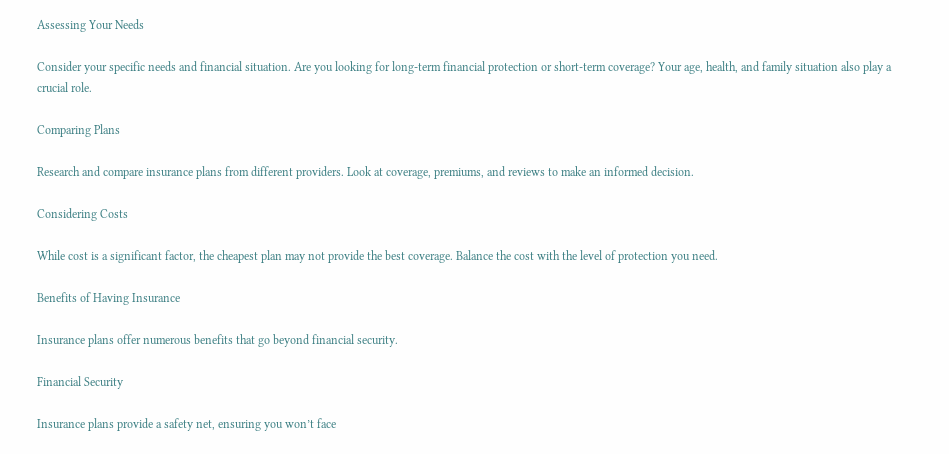Assessing Your Needs

Consider your specific needs and financial situation. Are you looking for long-term financial protection or short-term coverage? Your age, health, and family situation also play a crucial role.

Comparing Plans

Research and compare insurance plans from different providers. Look at coverage, premiums, and reviews to make an informed decision.

Considering Costs

While cost is a significant factor, the cheapest plan may not provide the best coverage. Balance the cost with the level of protection you need.

Benefits of Having Insurance

Insurance plans offer numerous benefits that go beyond financial security.

Financial Security

Insurance plans provide a safety net, ensuring you won’t face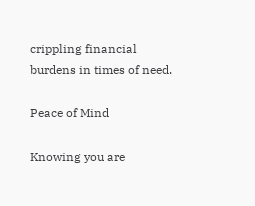crippling financial burdens in times of need.

Peace of Mind

Knowing you are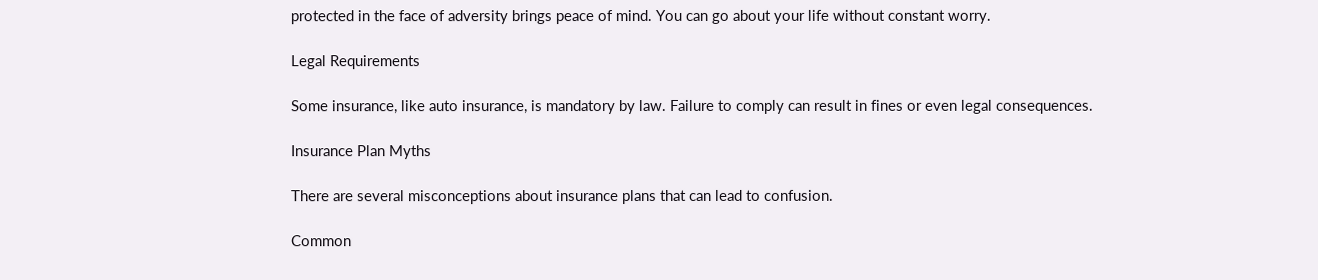protected in the face of adversity brings peace of mind. You can go about your life without constant worry.

Legal Requirements

Some insurance, like auto insurance, is mandatory by law. Failure to comply can result in fines or even legal consequences.

Insurance Plan Myths

There are several misconceptions about insurance plans that can lead to confusion.

Common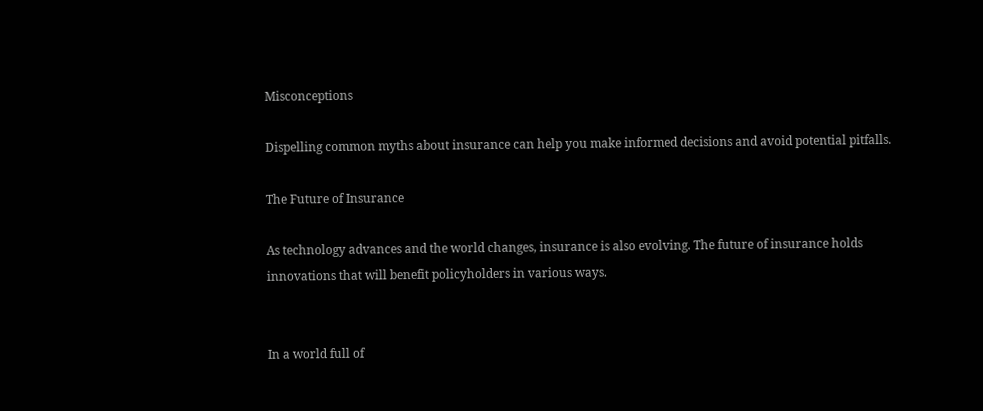Misconceptions

Dispelling common myths about insurance can help you make informed decisions and avoid potential pitfalls.

The Future of Insurance

As technology advances and the world changes, insurance is also evolving. The future of insurance holds innovations that will benefit policyholders in various ways.


In a world full of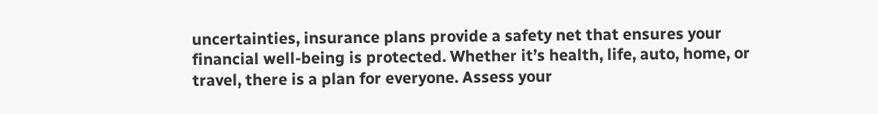uncertainties, insurance plans provide a safety net that ensures your financial well-being is protected. Whether it’s health, life, auto, home, or travel, there is a plan for everyone. Assess your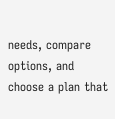needs, compare options, and choose a plan that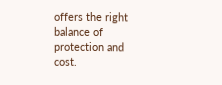offers the right balance of protection and cost.